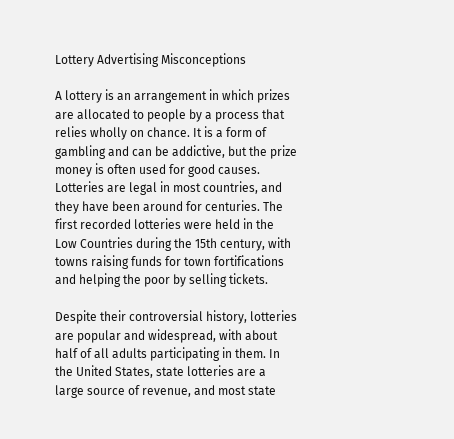Lottery Advertising Misconceptions

A lottery is an arrangement in which prizes are allocated to people by a process that relies wholly on chance. It is a form of gambling and can be addictive, but the prize money is often used for good causes. Lotteries are legal in most countries, and they have been around for centuries. The first recorded lotteries were held in the Low Countries during the 15th century, with towns raising funds for town fortifications and helping the poor by selling tickets.

Despite their controversial history, lotteries are popular and widespread, with about half of all adults participating in them. In the United States, state lotteries are a large source of revenue, and most state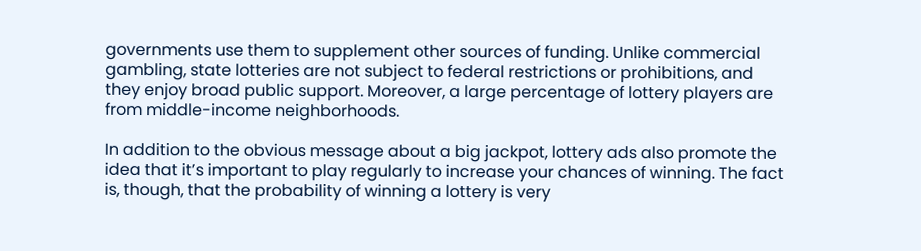governments use them to supplement other sources of funding. Unlike commercial gambling, state lotteries are not subject to federal restrictions or prohibitions, and they enjoy broad public support. Moreover, a large percentage of lottery players are from middle-income neighborhoods.

In addition to the obvious message about a big jackpot, lottery ads also promote the idea that it’s important to play regularly to increase your chances of winning. The fact is, though, that the probability of winning a lottery is very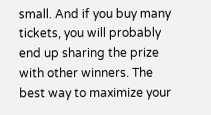small. And if you buy many tickets, you will probably end up sharing the prize with other winners. The best way to maximize your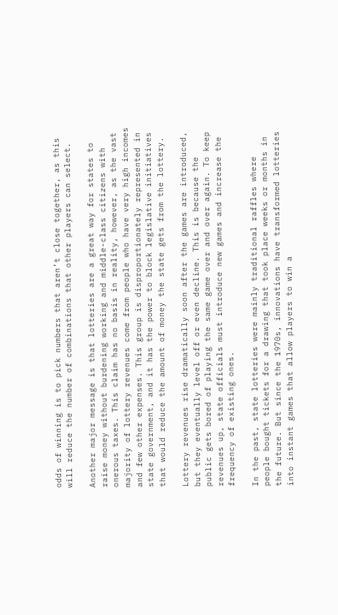odds of winning is to pick numbers that aren’t close together, as this will reduce the number of combinations that other players can select.

Another major message is that lotteries are a great way for states to raise money without burdening working and middle-class citizens with onerous taxes. This claim has no basis in reality, however, as the vast majority of lottery revenues come from people who have very high incomes and few other expenses. This group is disproportionately represented in state government, and it has the power to block legislative initiatives that would reduce the amount of money the state gets from the lottery.

Lottery revenues rise dramatically soon after the games are introduced, but they eventually level off or even decline. This is because the public gets bored of playing the same game over and over again. To keep revenues up, state officials must introduce new games and increase the frequency of existing ones.

In the past, state lotteries were mainly traditional raffles where people bought tickets for a drawing that took place weeks or months in the future. But since the 1970s, innovations have transformed lotteries into instant games that allow players to win a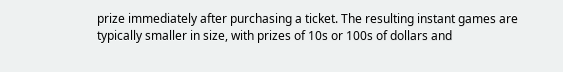prize immediately after purchasing a ticket. The resulting instant games are typically smaller in size, with prizes of 10s or 100s of dollars and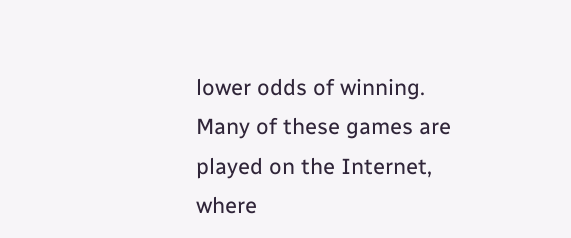lower odds of winning. Many of these games are played on the Internet, where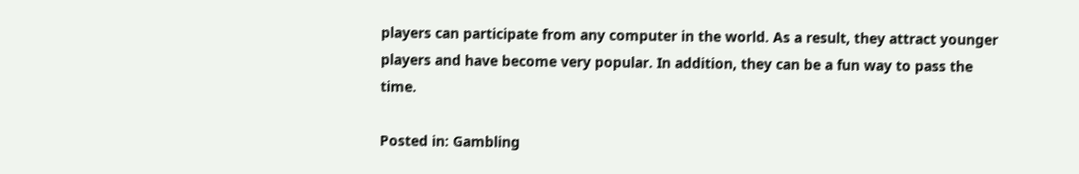players can participate from any computer in the world. As a result, they attract younger players and have become very popular. In addition, they can be a fun way to pass the time.

Posted in: Gambling